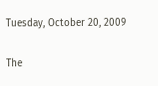Tuesday, October 20, 2009

The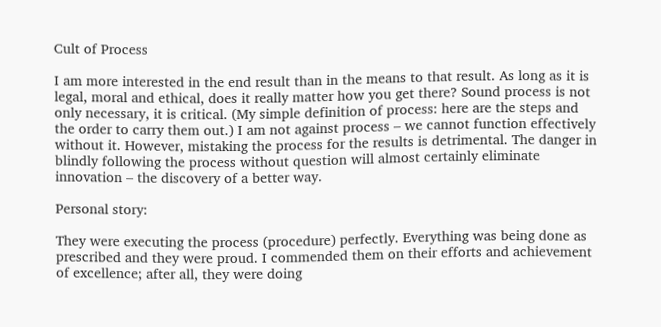Cult of Process

I am more interested in the end result than in the means to that result. As long as it is legal, moral and ethical, does it really matter how you get there? Sound process is not only necessary, it is critical. (My simple definition of process: here are the steps and the order to carry them out.) I am not against process – we cannot function effectively without it. However, mistaking the process for the results is detrimental. The danger in blindly following the process without question will almost certainly eliminate innovation – the discovery of a better way.

Personal story:

They were executing the process (procedure) perfectly. Everything was being done as prescribed and they were proud. I commended them on their efforts and achievement of excellence; after all, they were doing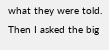what they were told. Then I asked the big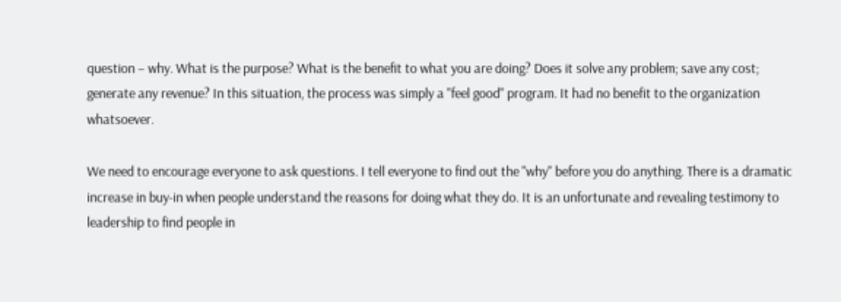question – why. What is the purpose? What is the benefit to what you are doing? Does it solve any problem; save any cost; generate any revenue? In this situation, the process was simply a "feel good" program. It had no benefit to the organization whatsoever.

We need to encourage everyone to ask questions. I tell everyone to find out the "why" before you do anything. There is a dramatic increase in buy-in when people understand the reasons for doing what they do. It is an unfortunate and revealing testimony to leadership to find people in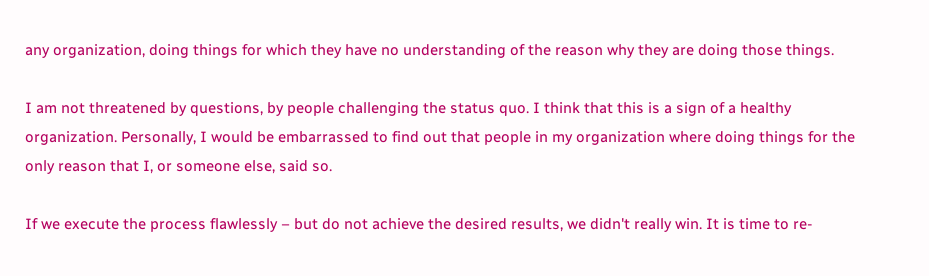any organization, doing things for which they have no understanding of the reason why they are doing those things.

I am not threatened by questions, by people challenging the status quo. I think that this is a sign of a healthy organization. Personally, I would be embarrassed to find out that people in my organization where doing things for the only reason that I, or someone else, said so.

If we execute the process flawlessly – but do not achieve the desired results, we didn't really win. It is time to re-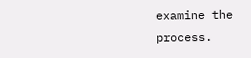examine the process.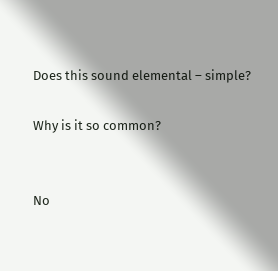Does this sound elemental – simple?

Why is it so common?


No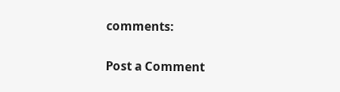comments:

Post a Comment